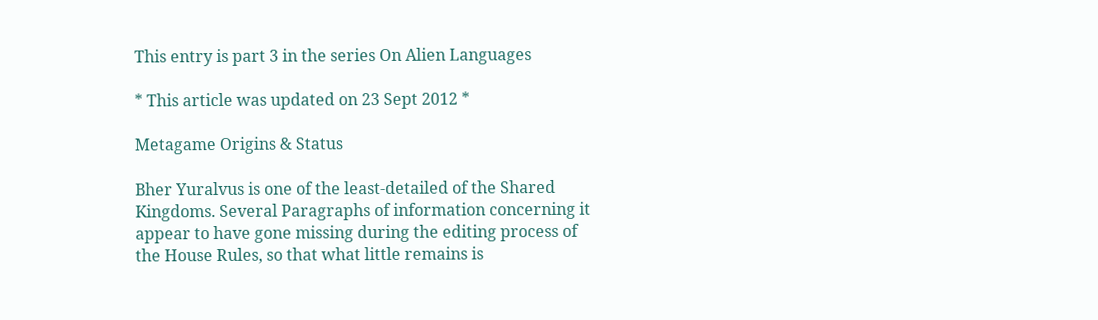This entry is part 3 in the series On Alien Languages

* This article was updated on 23 Sept 2012 *

Metagame Origins & Status

Bher Yuralvus is one of the least-detailed of the Shared Kingdoms. Several Paragraphs of information concerning it appear to have gone missing during the editing process of the House Rules, so that what little remains is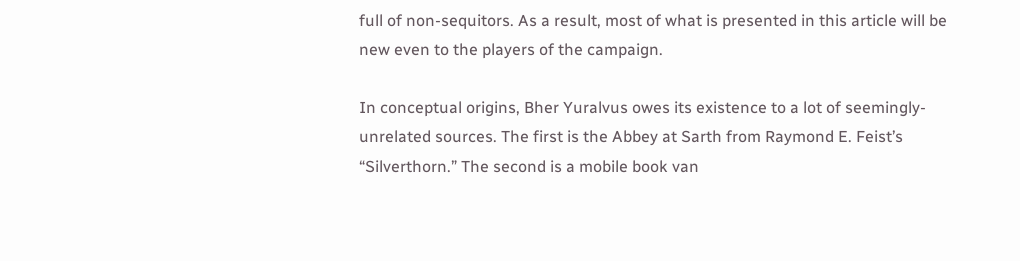full of non-sequitors. As a result, most of what is presented in this article will be new even to the players of the campaign.

In conceptual origins, Bher Yuralvus owes its existence to a lot of seemingly-unrelated sources. The first is the Abbey at Sarth from Raymond E. Feist’s “Silverthorn.” The second is a mobile book van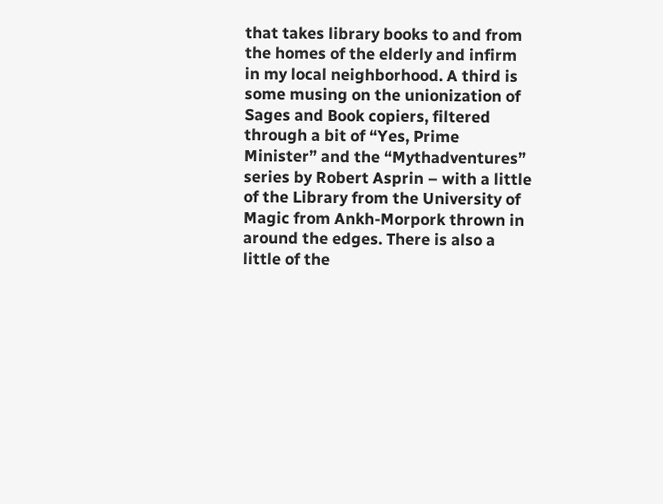that takes library books to and from the homes of the elderly and infirm in my local neighborhood. A third is some musing on the unionization of Sages and Book copiers, filtered through a bit of “Yes, Prime Minister” and the “Mythadventures” series by Robert Asprin – with a little of the Library from the University of Magic from Ankh-Morpork thrown in around the edges. There is also a little of the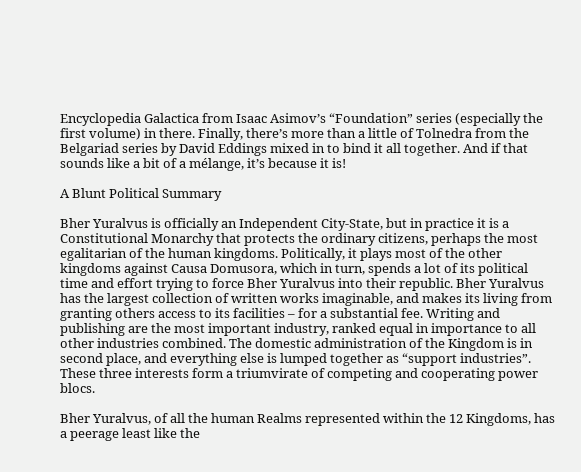Encyclopedia Galactica from Isaac Asimov’s “Foundation” series (especially the first volume) in there. Finally, there’s more than a little of Tolnedra from the Belgariad series by David Eddings mixed in to bind it all together. And if that sounds like a bit of a mélange, it’s because it is!

A Blunt Political Summary

Bher Yuralvus is officially an Independent City-State, but in practice it is a Constitutional Monarchy that protects the ordinary citizens, perhaps the most egalitarian of the human kingdoms. Politically, it plays most of the other kingdoms against Causa Domusora, which in turn, spends a lot of its political time and effort trying to force Bher Yuralvus into their republic. Bher Yuralvus has the largest collection of written works imaginable, and makes its living from granting others access to its facilities – for a substantial fee. Writing and publishing are the most important industry, ranked equal in importance to all other industries combined. The domestic administration of the Kingdom is in second place, and everything else is lumped together as “support industries”. These three interests form a triumvirate of competing and cooperating power blocs.

Bher Yuralvus, of all the human Realms represented within the 12 Kingdoms, has a peerage least like the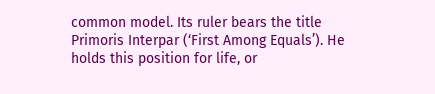common model. Its ruler bears the title Primoris Interpar (‘First Among Equals’). He holds this position for life, or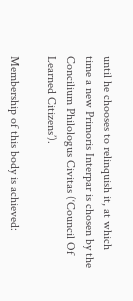until he chooses to relinquish it, at which time a new Primoris Interpar is chosen by the Concilium Philologus Civitas (‘Council Of Learned Citizens’).

Membership of this body is achieved: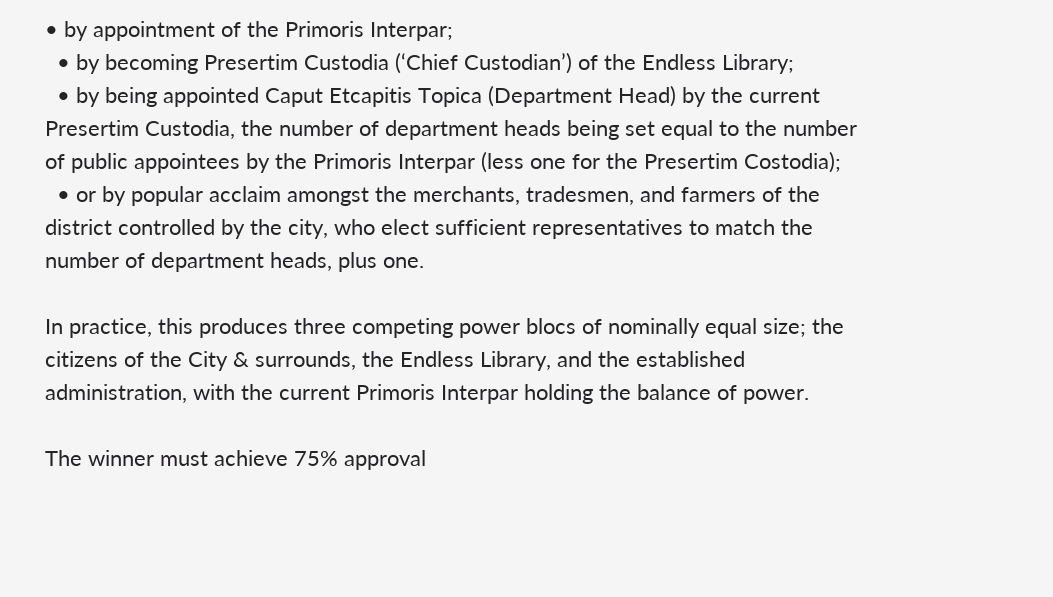• by appointment of the Primoris Interpar;
  • by becoming Presertim Custodia (‘Chief Custodian’) of the Endless Library;
  • by being appointed Caput Etcapitis Topica (Department Head) by the current Presertim Custodia, the number of department heads being set equal to the number of public appointees by the Primoris Interpar (less one for the Presertim Costodia);
  • or by popular acclaim amongst the merchants, tradesmen, and farmers of the district controlled by the city, who elect sufficient representatives to match the number of department heads, plus one.

In practice, this produces three competing power blocs of nominally equal size; the citizens of the City & surrounds, the Endless Library, and the established administration, with the current Primoris Interpar holding the balance of power.

The winner must achieve 75% approval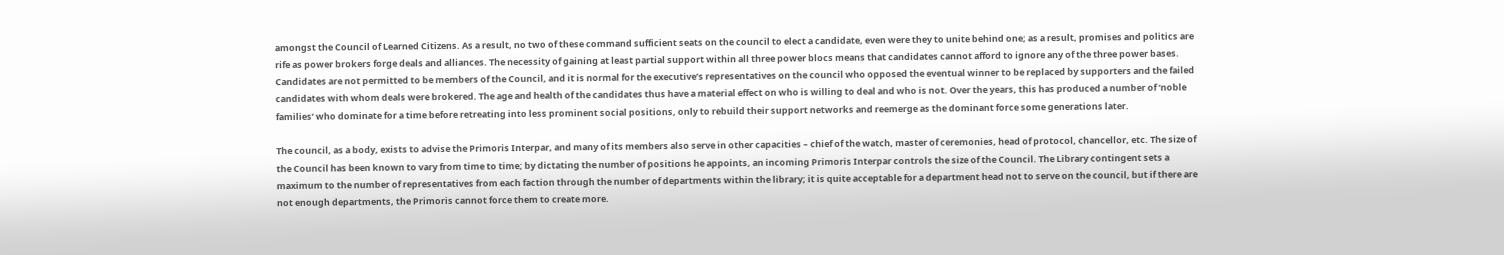amongst the Council of Learned Citizens. As a result, no two of these command sufficient seats on the council to elect a candidate, even were they to unite behind one; as a result, promises and politics are rife as power brokers forge deals and alliances. The necessity of gaining at least partial support within all three power blocs means that candidates cannot afford to ignore any of the three power bases. Candidates are not permitted to be members of the Council, and it is normal for the executive’s representatives on the council who opposed the eventual winner to be replaced by supporters and the failed candidates with whom deals were brokered. The age and health of the candidates thus have a material effect on who is willing to deal and who is not. Over the years, this has produced a number of ‘noble families’ who dominate for a time before retreating into less prominent social positions, only to rebuild their support networks and reemerge as the dominant force some generations later.

The council, as a body, exists to advise the Primoris Interpar, and many of its members also serve in other capacities – chief of the watch, master of ceremonies, head of protocol, chancellor, etc. The size of the Council has been known to vary from time to time; by dictating the number of positions he appoints, an incoming Primoris Interpar controls the size of the Council. The Library contingent sets a maximum to the number of representatives from each faction through the number of departments within the library; it is quite acceptable for a department head not to serve on the council, but if there are not enough departments, the Primoris cannot force them to create more.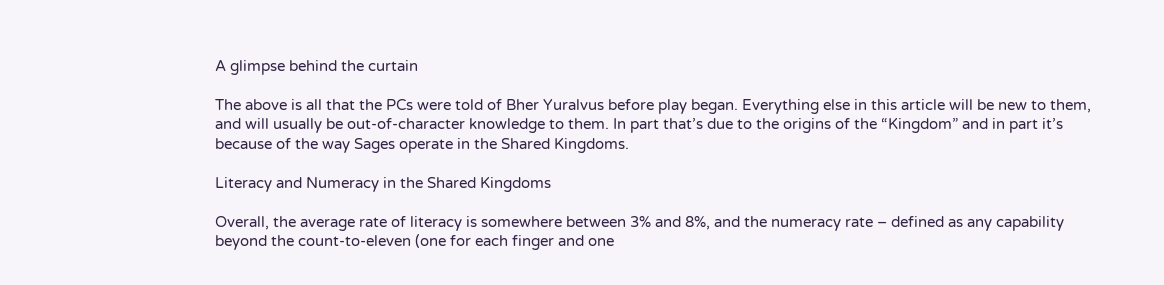A glimpse behind the curtain

The above is all that the PCs were told of Bher Yuralvus before play began. Everything else in this article will be new to them, and will usually be out-of-character knowledge to them. In part that’s due to the origins of the “Kingdom” and in part it’s because of the way Sages operate in the Shared Kingdoms.

Literacy and Numeracy in the Shared Kingdoms

Overall, the average rate of literacy is somewhere between 3% and 8%, and the numeracy rate – defined as any capability beyond the count-to-eleven (one for each finger and one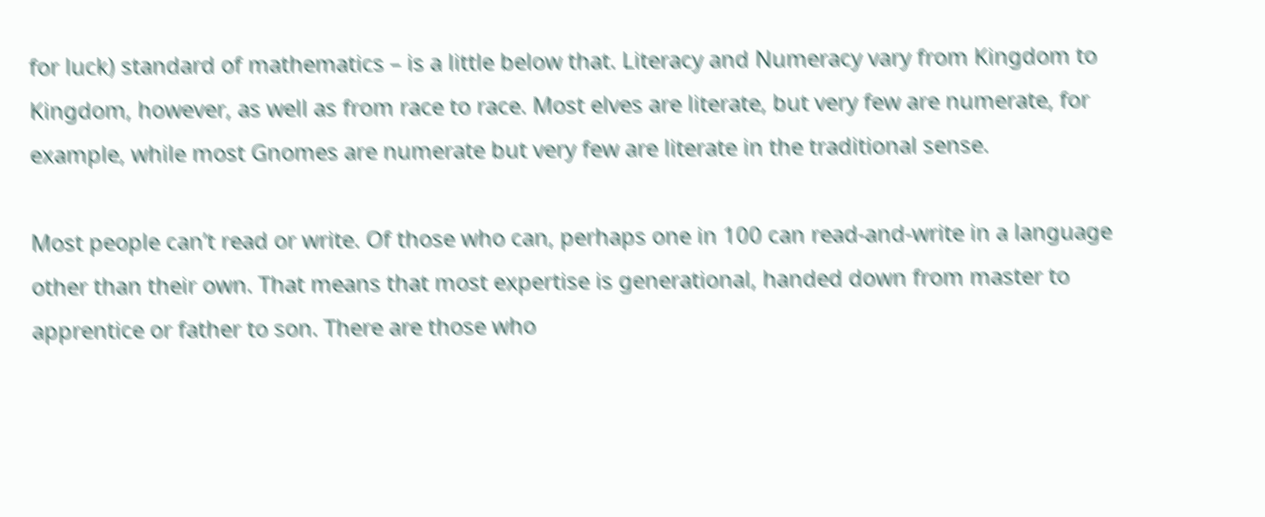for luck) standard of mathematics – is a little below that. Literacy and Numeracy vary from Kingdom to Kingdom, however, as well as from race to race. Most elves are literate, but very few are numerate, for example, while most Gnomes are numerate but very few are literate in the traditional sense.

Most people can’t read or write. Of those who can, perhaps one in 100 can read-and-write in a language other than their own. That means that most expertise is generational, handed down from master to apprentice or father to son. There are those who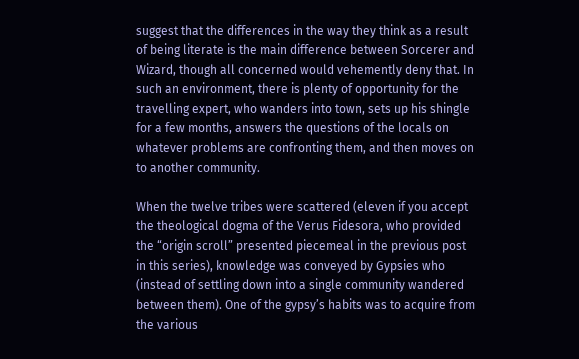suggest that the differences in the way they think as a result of being literate is the main difference between Sorcerer and Wizard, though all concerned would vehemently deny that. In such an environment, there is plenty of opportunity for the travelling expert, who wanders into town, sets up his shingle for a few months, answers the questions of the locals on whatever problems are confronting them, and then moves on to another community.

When the twelve tribes were scattered (eleven if you accept the theological dogma of the Verus Fidesora, who provided the “origin scroll” presented piecemeal in the previous post in this series), knowledge was conveyed by Gypsies who (instead of settling down into a single community wandered between them). One of the gypsy’s habits was to acquire from the various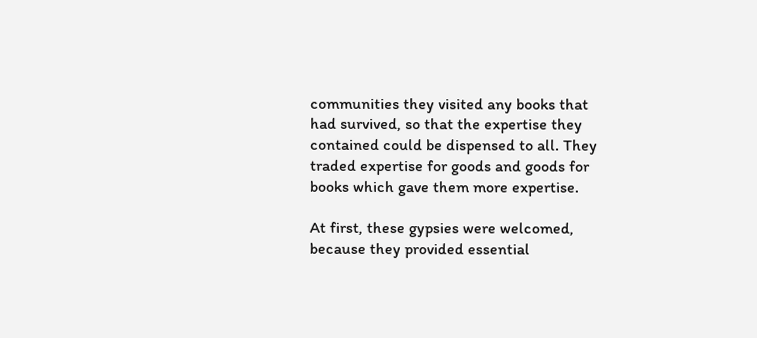communities they visited any books that had survived, so that the expertise they contained could be dispensed to all. They traded expertise for goods and goods for books which gave them more expertise.

At first, these gypsies were welcomed, because they provided essential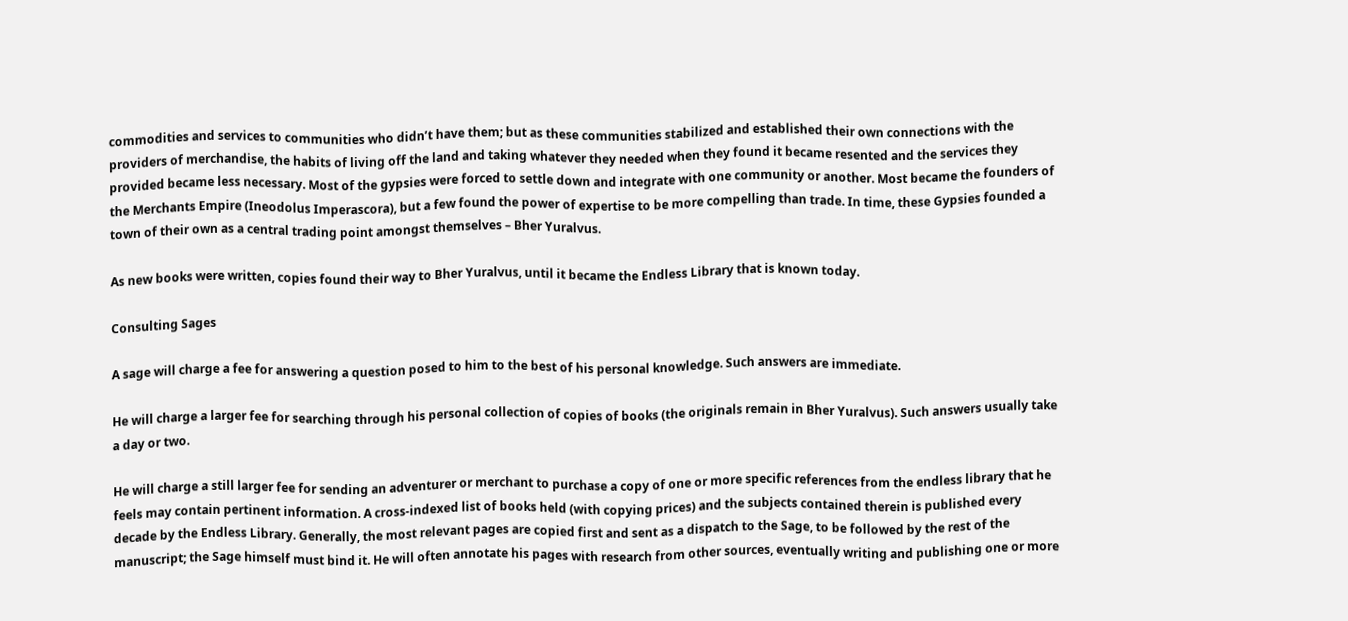commodities and services to communities who didn’t have them; but as these communities stabilized and established their own connections with the providers of merchandise, the habits of living off the land and taking whatever they needed when they found it became resented and the services they provided became less necessary. Most of the gypsies were forced to settle down and integrate with one community or another. Most became the founders of the Merchants Empire (Ineodolus Imperascora), but a few found the power of expertise to be more compelling than trade. In time, these Gypsies founded a town of their own as a central trading point amongst themselves – Bher Yuralvus.

As new books were written, copies found their way to Bher Yuralvus, until it became the Endless Library that is known today.

Consulting Sages

A sage will charge a fee for answering a question posed to him to the best of his personal knowledge. Such answers are immediate.

He will charge a larger fee for searching through his personal collection of copies of books (the originals remain in Bher Yuralvus). Such answers usually take a day or two.

He will charge a still larger fee for sending an adventurer or merchant to purchase a copy of one or more specific references from the endless library that he feels may contain pertinent information. A cross-indexed list of books held (with copying prices) and the subjects contained therein is published every decade by the Endless Library. Generally, the most relevant pages are copied first and sent as a dispatch to the Sage, to be followed by the rest of the manuscript; the Sage himself must bind it. He will often annotate his pages with research from other sources, eventually writing and publishing one or more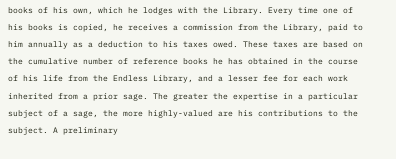books of his own, which he lodges with the Library. Every time one of his books is copied, he receives a commission from the Library, paid to him annually as a deduction to his taxes owed. These taxes are based on the cumulative number of reference books he has obtained in the course of his life from the Endless Library, and a lesser fee for each work inherited from a prior sage. The greater the expertise in a particular subject of a sage, the more highly-valued are his contributions to the subject. A preliminary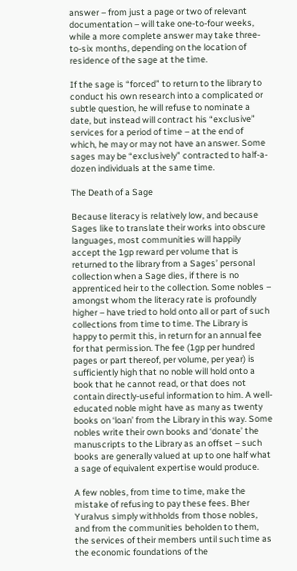answer – from just a page or two of relevant documentation – will take one-to-four weeks, while a more complete answer may take three-to-six months, depending on the location of residence of the sage at the time.

If the sage is “forced” to return to the library to conduct his own research into a complicated or subtle question, he will refuse to nominate a date, but instead will contract his “exclusive” services for a period of time – at the end of which, he may or may not have an answer. Some sages may be “exclusively” contracted to half-a-dozen individuals at the same time.

The Death of a Sage

Because literacy is relatively low, and because Sages like to translate their works into obscure languages, most communities will happily accept the 1gp reward per volume that is returned to the library from a Sages’ personal collection when a Sage dies, if there is no apprenticed heir to the collection. Some nobles – amongst whom the literacy rate is profoundly higher – have tried to hold onto all or part of such collections from time to time. The Library is happy to permit this, in return for an annual fee for that permission. The fee (1gp per hundred pages or part thereof, per volume, per year) is sufficiently high that no noble will hold onto a book that he cannot read, or that does not contain directly-useful information to him. A well-educated noble might have as many as twenty books on ‘loan’ from the Library in this way. Some nobles write their own books and ‘donate’ the manuscripts to the Library as an offset – such books are generally valued at up to one half what a sage of equivalent expertise would produce.

A few nobles, from time to time, make the mistake of refusing to pay these fees. Bher Yuralvus simply withholds from those nobles, and from the communities beholden to them, the services of their members until such time as the economic foundations of the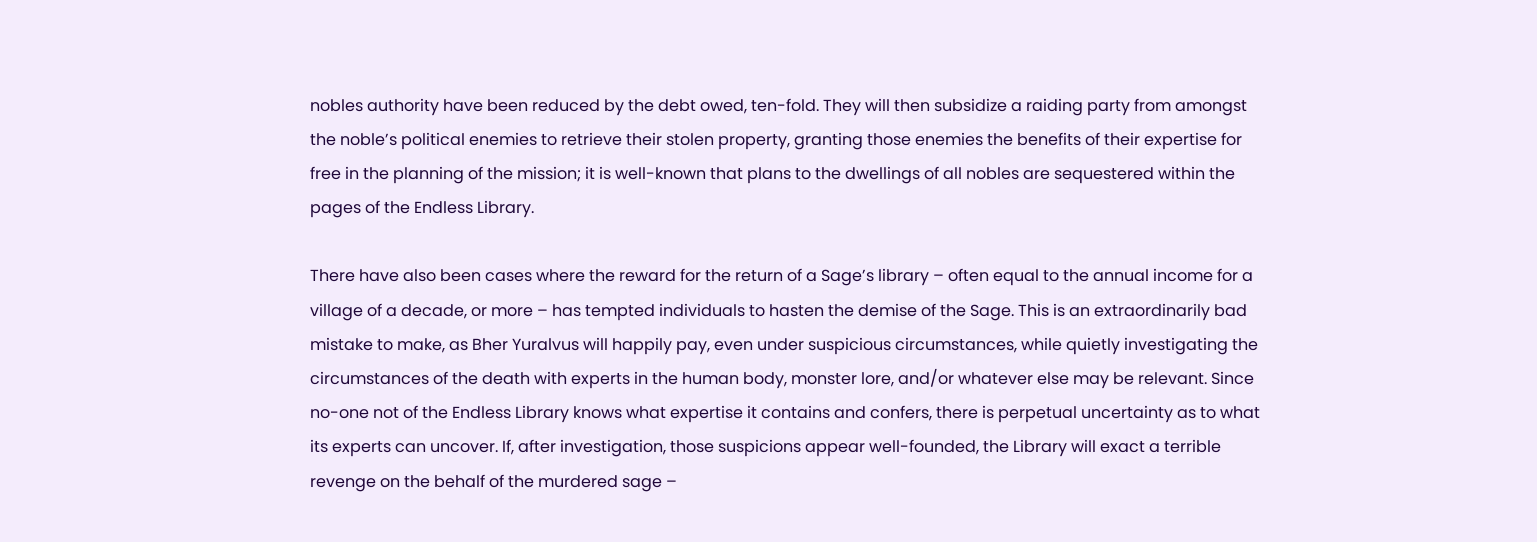nobles authority have been reduced by the debt owed, ten-fold. They will then subsidize a raiding party from amongst the noble’s political enemies to retrieve their stolen property, granting those enemies the benefits of their expertise for free in the planning of the mission; it is well-known that plans to the dwellings of all nobles are sequestered within the pages of the Endless Library.

There have also been cases where the reward for the return of a Sage’s library – often equal to the annual income for a village of a decade, or more – has tempted individuals to hasten the demise of the Sage. This is an extraordinarily bad mistake to make, as Bher Yuralvus will happily pay, even under suspicious circumstances, while quietly investigating the circumstances of the death with experts in the human body, monster lore, and/or whatever else may be relevant. Since no-one not of the Endless Library knows what expertise it contains and confers, there is perpetual uncertainty as to what its experts can uncover. If, after investigation, those suspicions appear well-founded, the Library will exact a terrible revenge on the behalf of the murdered sage –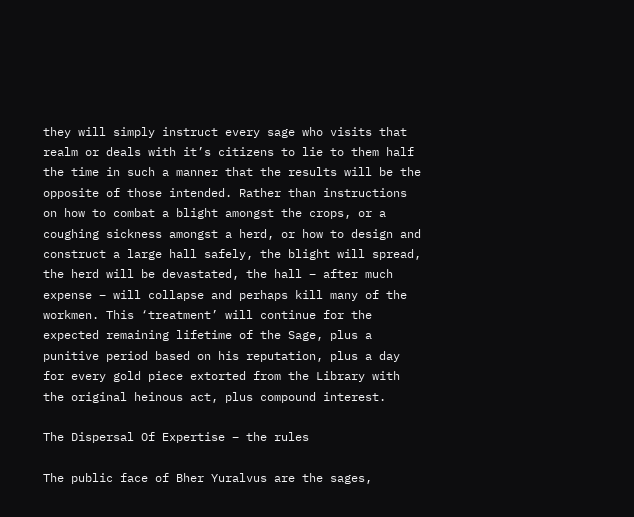they will simply instruct every sage who visits that realm or deals with it’s citizens to lie to them half the time in such a manner that the results will be the opposite of those intended. Rather than instructions on how to combat a blight amongst the crops, or a coughing sickness amongst a herd, or how to design and construct a large hall safely, the blight will spread, the herd will be devastated, the hall – after much expense – will collapse and perhaps kill many of the workmen. This ‘treatment’ will continue for the expected remaining lifetime of the Sage, plus a punitive period based on his reputation, plus a day for every gold piece extorted from the Library with the original heinous act, plus compound interest.

The Dispersal Of Expertise – the rules

The public face of Bher Yuralvus are the sages,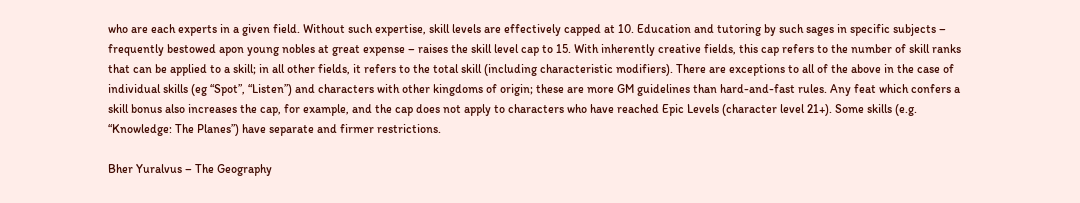who are each experts in a given field. Without such expertise, skill levels are effectively capped at 10. Education and tutoring by such sages in specific subjects – frequently bestowed apon young nobles at great expense – raises the skill level cap to 15. With inherently creative fields, this cap refers to the number of skill ranks that can be applied to a skill; in all other fields, it refers to the total skill (including characteristic modifiers). There are exceptions to all of the above in the case of individual skills (eg “Spot”, “Listen”) and characters with other kingdoms of origin; these are more GM guidelines than hard-and-fast rules. Any feat which confers a skill bonus also increases the cap, for example, and the cap does not apply to characters who have reached Epic Levels (character level 21+). Some skills (e.g. “Knowledge: The Planes”) have separate and firmer restrictions.

Bher Yuralvus – The Geography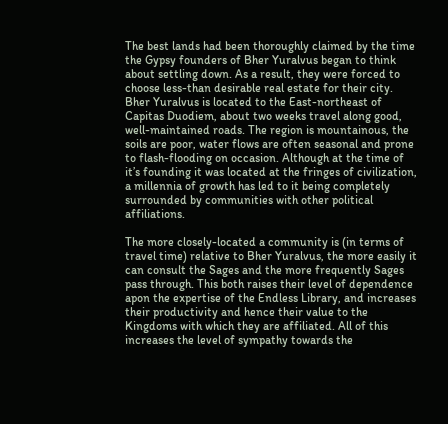The best lands had been thoroughly claimed by the time the Gypsy founders of Bher Yuralvus began to think about settling down. As a result, they were forced to choose less-than desirable real estate for their city. Bher Yuralvus is located to the East-northeast of Capitas Duodiem, about two weeks travel along good, well-maintained roads. The region is mountainous, the soils are poor, water flows are often seasonal and prone to flash-flooding on occasion. Although at the time of it’s founding it was located at the fringes of civilization, a millennia of growth has led to it being completely surrounded by communities with other political affiliations.

The more closely-located a community is (in terms of travel time) relative to Bher Yuralvus, the more easily it can consult the Sages and the more frequently Sages pass through. This both raises their level of dependence apon the expertise of the Endless Library, and increases their productivity and hence their value to the Kingdoms with which they are affiliated. All of this increases the level of sympathy towards the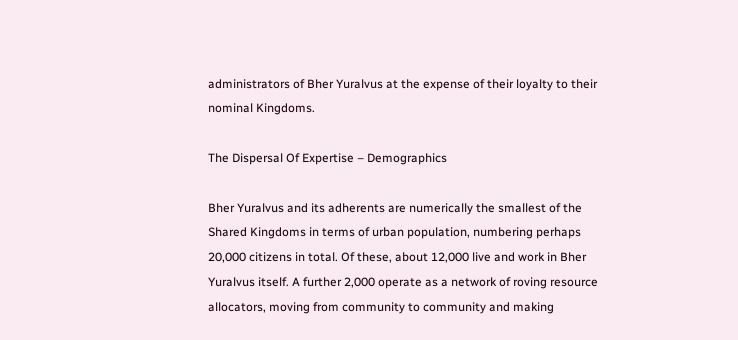administrators of Bher Yuralvus at the expense of their loyalty to their nominal Kingdoms.

The Dispersal Of Expertise – Demographics

Bher Yuralvus and its adherents are numerically the smallest of the Shared Kingdoms in terms of urban population, numbering perhaps 20,000 citizens in total. Of these, about 12,000 live and work in Bher Yuralvus itself. A further 2,000 operate as a network of roving resource allocators, moving from community to community and making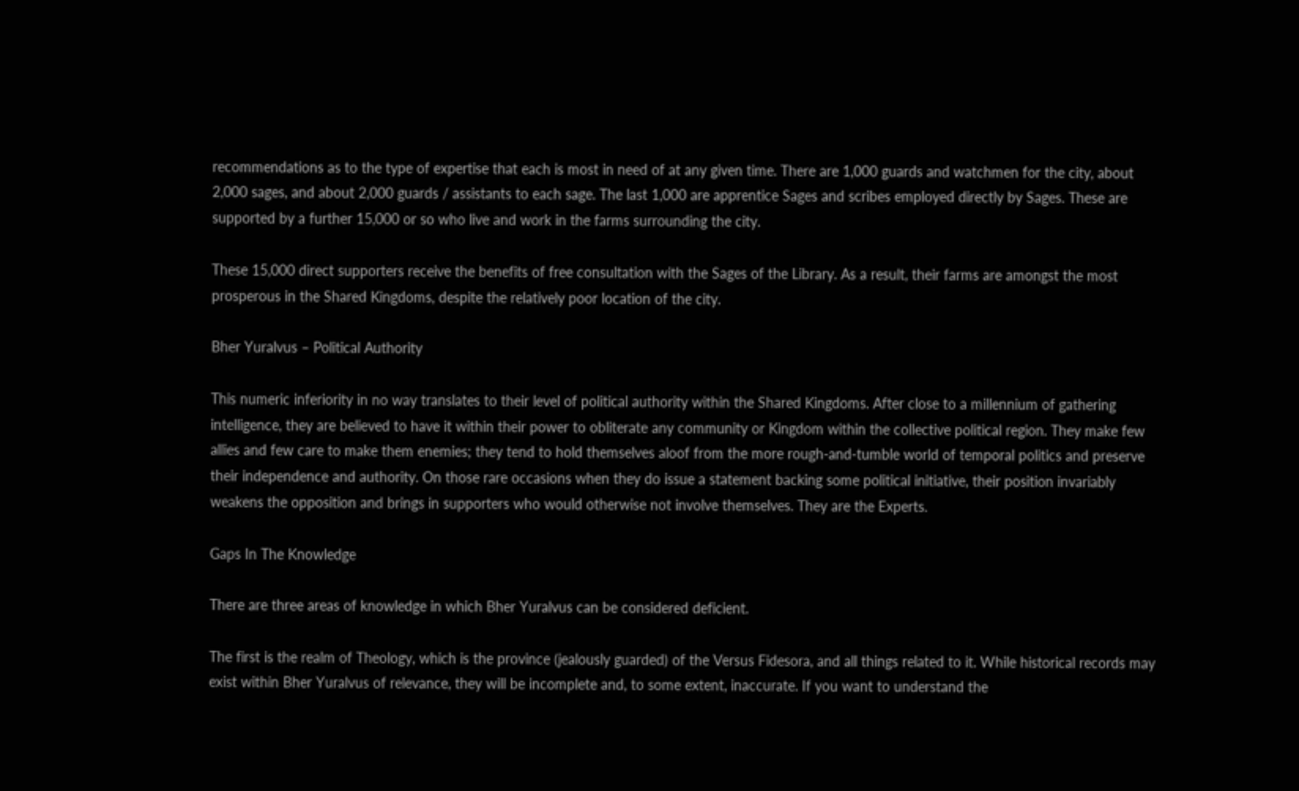recommendations as to the type of expertise that each is most in need of at any given time. There are 1,000 guards and watchmen for the city, about 2,000 sages, and about 2,000 guards / assistants to each sage. The last 1,000 are apprentice Sages and scribes employed directly by Sages. These are supported by a further 15,000 or so who live and work in the farms surrounding the city.

These 15,000 direct supporters receive the benefits of free consultation with the Sages of the Library. As a result, their farms are amongst the most prosperous in the Shared Kingdoms, despite the relatively poor location of the city.

Bher Yuralvus – Political Authority

This numeric inferiority in no way translates to their level of political authority within the Shared Kingdoms. After close to a millennium of gathering intelligence, they are believed to have it within their power to obliterate any community or Kingdom within the collective political region. They make few allies and few care to make them enemies; they tend to hold themselves aloof from the more rough-and-tumble world of temporal politics and preserve their independence and authority. On those rare occasions when they do issue a statement backing some political initiative, their position invariably weakens the opposition and brings in supporters who would otherwise not involve themselves. They are the Experts.

Gaps In The Knowledge

There are three areas of knowledge in which Bher Yuralvus can be considered deficient.

The first is the realm of Theology, which is the province (jealously guarded) of the Versus Fidesora, and all things related to it. While historical records may exist within Bher Yuralvus of relevance, they will be incomplete and, to some extent, inaccurate. If you want to understand the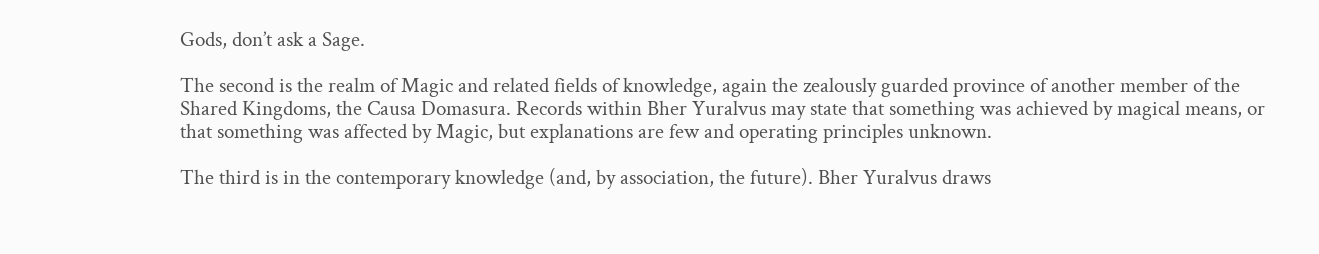Gods, don’t ask a Sage.

The second is the realm of Magic and related fields of knowledge, again the zealously guarded province of another member of the Shared Kingdoms, the Causa Domasura. Records within Bher Yuralvus may state that something was achieved by magical means, or that something was affected by Magic, but explanations are few and operating principles unknown.

The third is in the contemporary knowledge (and, by association, the future). Bher Yuralvus draws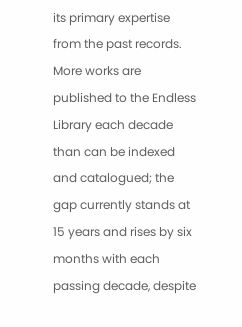its primary expertise from the past records. More works are published to the Endless Library each decade than can be indexed and catalogued; the gap currently stands at 15 years and rises by six months with each passing decade, despite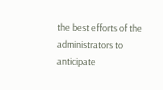the best efforts of the administrators to anticipate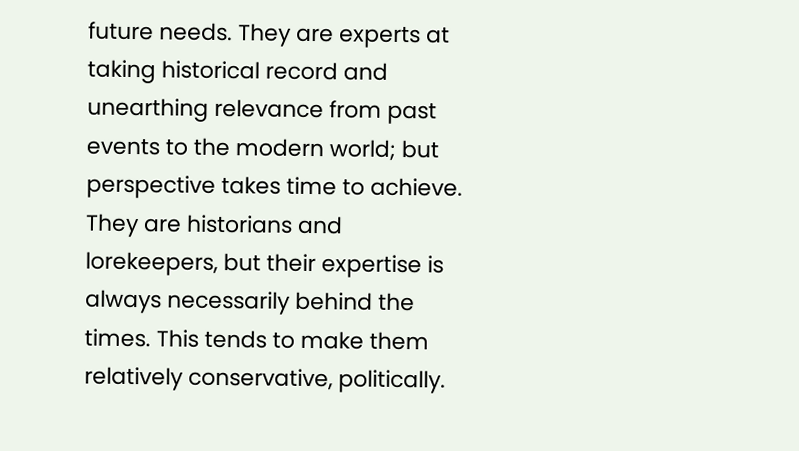future needs. They are experts at taking historical record and unearthing relevance from past events to the modern world; but perspective takes time to achieve. They are historians and lorekeepers, but their expertise is always necessarily behind the times. This tends to make them relatively conservative, politically.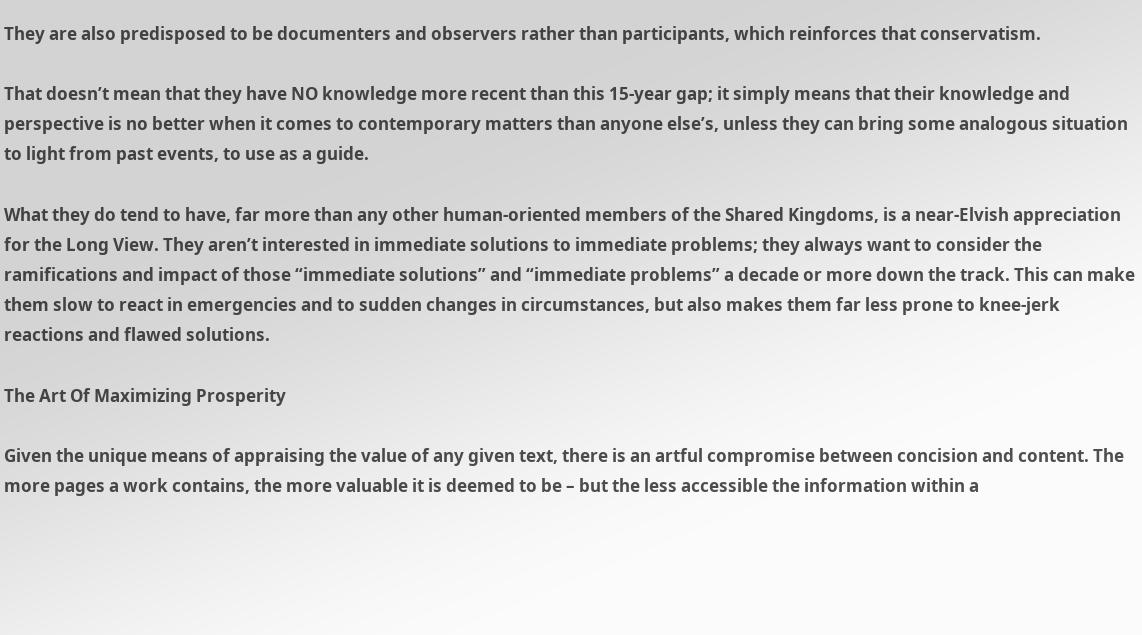They are also predisposed to be documenters and observers rather than participants, which reinforces that conservatism.

That doesn’t mean that they have NO knowledge more recent than this 15-year gap; it simply means that their knowledge and perspective is no better when it comes to contemporary matters than anyone else’s, unless they can bring some analogous situation to light from past events, to use as a guide.

What they do tend to have, far more than any other human-oriented members of the Shared Kingdoms, is a near-Elvish appreciation for the Long View. They aren’t interested in immediate solutions to immediate problems; they always want to consider the ramifications and impact of those “immediate solutions” and “immediate problems” a decade or more down the track. This can make them slow to react in emergencies and to sudden changes in circumstances, but also makes them far less prone to knee-jerk reactions and flawed solutions.

The Art Of Maximizing Prosperity

Given the unique means of appraising the value of any given text, there is an artful compromise between concision and content. The more pages a work contains, the more valuable it is deemed to be – but the less accessible the information within a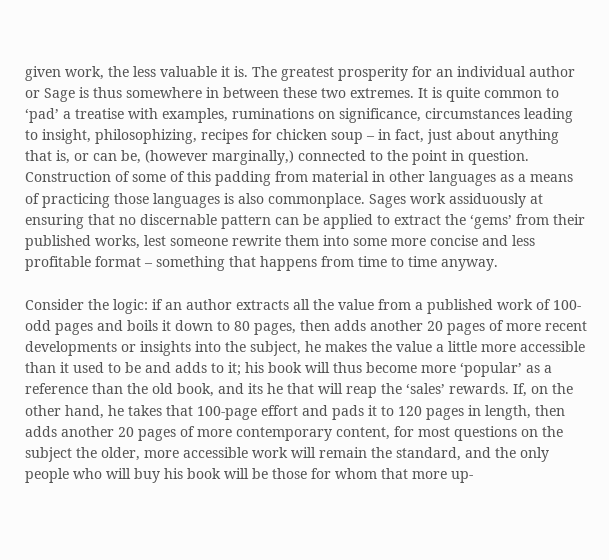given work, the less valuable it is. The greatest prosperity for an individual author or Sage is thus somewhere in between these two extremes. It is quite common to ‘pad’ a treatise with examples, ruminations on significance, circumstances leading to insight, philosophizing, recipes for chicken soup – in fact, just about anything that is, or can be, (however marginally,) connected to the point in question. Construction of some of this padding from material in other languages as a means of practicing those languages is also commonplace. Sages work assiduously at ensuring that no discernable pattern can be applied to extract the ‘gems’ from their published works, lest someone rewrite them into some more concise and less profitable format – something that happens from time to time anyway.

Consider the logic: if an author extracts all the value from a published work of 100-odd pages and boils it down to 80 pages, then adds another 20 pages of more recent developments or insights into the subject, he makes the value a little more accessible than it used to be and adds to it; his book will thus become more ‘popular’ as a reference than the old book, and its he that will reap the ‘sales’ rewards. If, on the other hand, he takes that 100-page effort and pads it to 120 pages in length, then adds another 20 pages of more contemporary content, for most questions on the subject the older, more accessible work will remain the standard, and the only people who will buy his book will be those for whom that more up-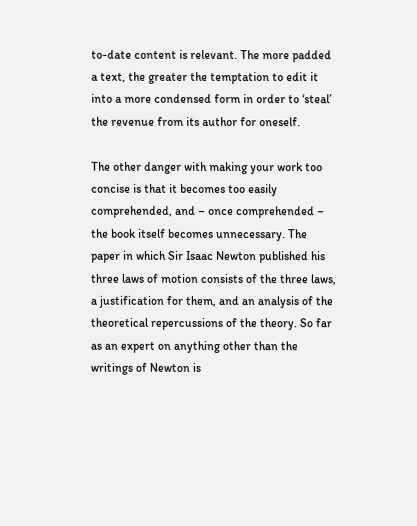to-date content is relevant. The more padded a text, the greater the temptation to edit it into a more condensed form in order to ‘steal’ the revenue from its author for oneself.

The other danger with making your work too concise is that it becomes too easily comprehended, and – once comprehended – the book itself becomes unnecessary. The paper in which Sir Isaac Newton published his three laws of motion consists of the three laws, a justification for them, and an analysis of the theoretical repercussions of the theory. So far as an expert on anything other than the writings of Newton is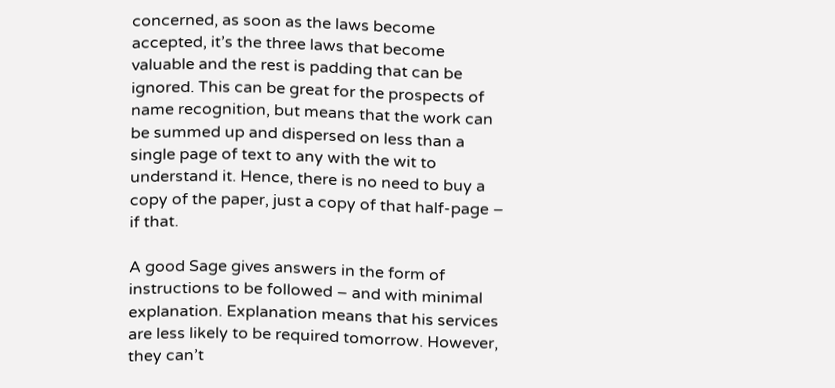concerned, as soon as the laws become accepted, it’s the three laws that become valuable and the rest is padding that can be ignored. This can be great for the prospects of name recognition, but means that the work can be summed up and dispersed on less than a single page of text to any with the wit to understand it. Hence, there is no need to buy a copy of the paper, just a copy of that half-page – if that.

A good Sage gives answers in the form of instructions to be followed – and with minimal explanation. Explanation means that his services are less likely to be required tomorrow. However, they can’t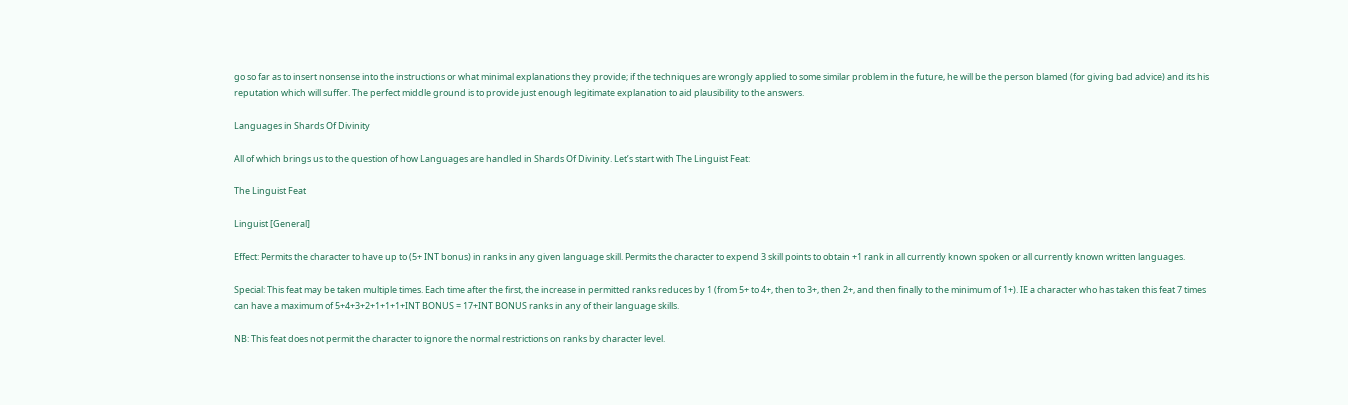go so far as to insert nonsense into the instructions or what minimal explanations they provide; if the techniques are wrongly applied to some similar problem in the future, he will be the person blamed (for giving bad advice) and its his reputation which will suffer. The perfect middle ground is to provide just enough legitimate explanation to aid plausibility to the answers.

Languages in Shards Of Divinity

All of which brings us to the question of how Languages are handled in Shards Of Divinity. Let’s start with The Linguist Feat:

The Linguist Feat

Linguist [General]

Effect: Permits the character to have up to (5+ INT bonus) in ranks in any given language skill. Permits the character to expend 3 skill points to obtain +1 rank in all currently known spoken or all currently known written languages.

Special: This feat may be taken multiple times. Each time after the first, the increase in permitted ranks reduces by 1 (from 5+ to 4+, then to 3+, then 2+, and then finally to the minimum of 1+). IE a character who has taken this feat 7 times can have a maximum of 5+4+3+2+1+1+1+INT BONUS = 17+INT BONUS ranks in any of their language skills.

NB: This feat does not permit the character to ignore the normal restrictions on ranks by character level.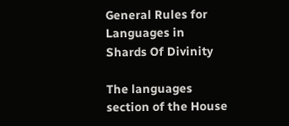General Rules for Languages in Shards Of Divinity

The languages section of the House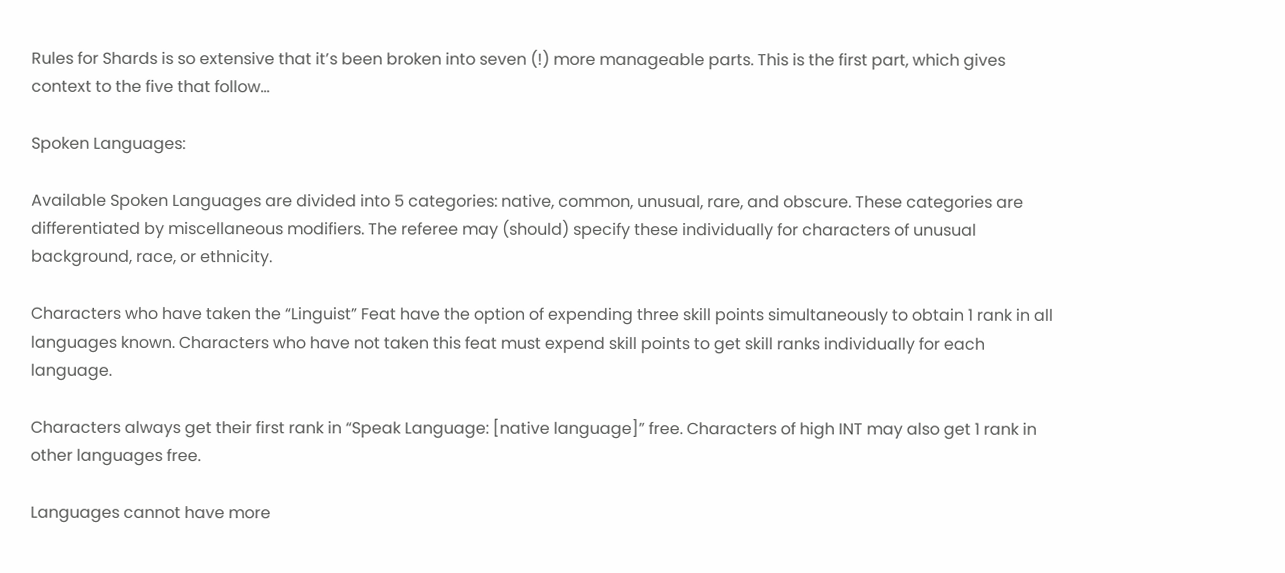Rules for Shards is so extensive that it’s been broken into seven (!) more manageable parts. This is the first part, which gives context to the five that follow…

Spoken Languages:

Available Spoken Languages are divided into 5 categories: native, common, unusual, rare, and obscure. These categories are differentiated by miscellaneous modifiers. The referee may (should) specify these individually for characters of unusual background, race, or ethnicity.

Characters who have taken the “Linguist” Feat have the option of expending three skill points simultaneously to obtain 1 rank in all languages known. Characters who have not taken this feat must expend skill points to get skill ranks individually for each language.

Characters always get their first rank in “Speak Language: [native language]” free. Characters of high INT may also get 1 rank in other languages free.

Languages cannot have more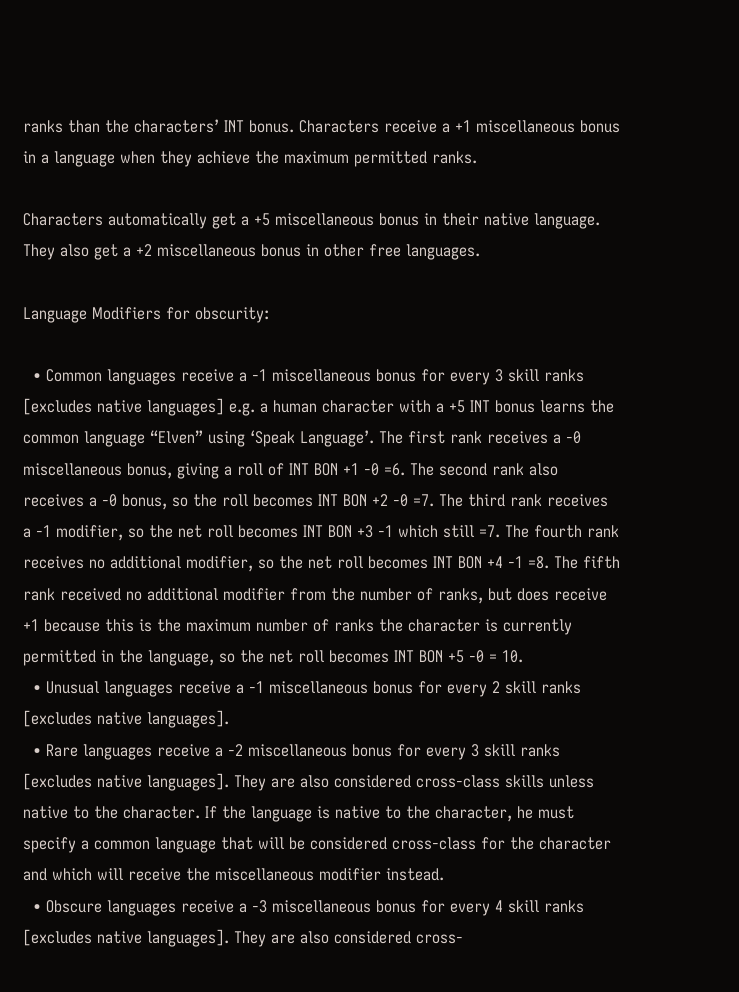ranks than the characters’ INT bonus. Characters receive a +1 miscellaneous bonus in a language when they achieve the maximum permitted ranks.

Characters automatically get a +5 miscellaneous bonus in their native language. They also get a +2 miscellaneous bonus in other free languages.

Language Modifiers for obscurity:

  • Common languages receive a -1 miscellaneous bonus for every 3 skill ranks [excludes native languages] e.g. a human character with a +5 INT bonus learns the common language “Elven” using ‘Speak Language’. The first rank receives a -0 miscellaneous bonus, giving a roll of INT BON +1 -0 =6. The second rank also receives a -0 bonus, so the roll becomes INT BON +2 -0 =7. The third rank receives a -1 modifier, so the net roll becomes INT BON +3 -1 which still =7. The fourth rank receives no additional modifier, so the net roll becomes INT BON +4 -1 =8. The fifth rank received no additional modifier from the number of ranks, but does receive +1 because this is the maximum number of ranks the character is currently permitted in the language, so the net roll becomes INT BON +5 -0 = 10.
  • Unusual languages receive a -1 miscellaneous bonus for every 2 skill ranks [excludes native languages].
  • Rare languages receive a -2 miscellaneous bonus for every 3 skill ranks [excludes native languages]. They are also considered cross-class skills unless native to the character. If the language is native to the character, he must specify a common language that will be considered cross-class for the character and which will receive the miscellaneous modifier instead.
  • Obscure languages receive a -3 miscellaneous bonus for every 4 skill ranks [excludes native languages]. They are also considered cross-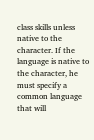class skills unless native to the character. If the language is native to the character, he must specify a common language that will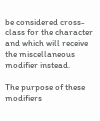be considered cross-class for the character and which will receive the miscellaneous modifier instead.

The purpose of these modifiers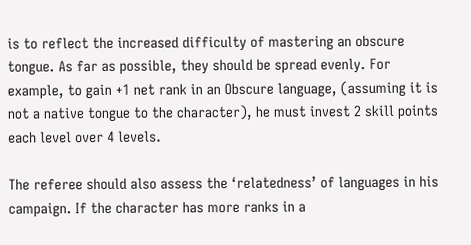is to reflect the increased difficulty of mastering an obscure tongue. As far as possible, they should be spread evenly. For example, to gain +1 net rank in an Obscure language, (assuming it is not a native tongue to the character), he must invest 2 skill points each level over 4 levels.

The referee should also assess the ‘relatedness’ of languages in his campaign. If the character has more ranks in a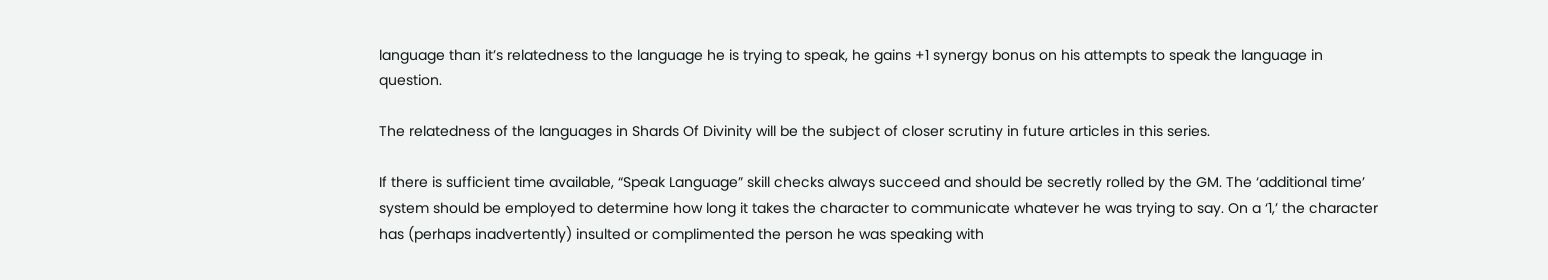language than it’s relatedness to the language he is trying to speak, he gains +1 synergy bonus on his attempts to speak the language in question.

The relatedness of the languages in Shards Of Divinity will be the subject of closer scrutiny in future articles in this series.

If there is sufficient time available, “Speak Language” skill checks always succeed and should be secretly rolled by the GM. The ‘additional time’ system should be employed to determine how long it takes the character to communicate whatever he was trying to say. On a ‘1,’ the character has (perhaps inadvertently) insulted or complimented the person he was speaking with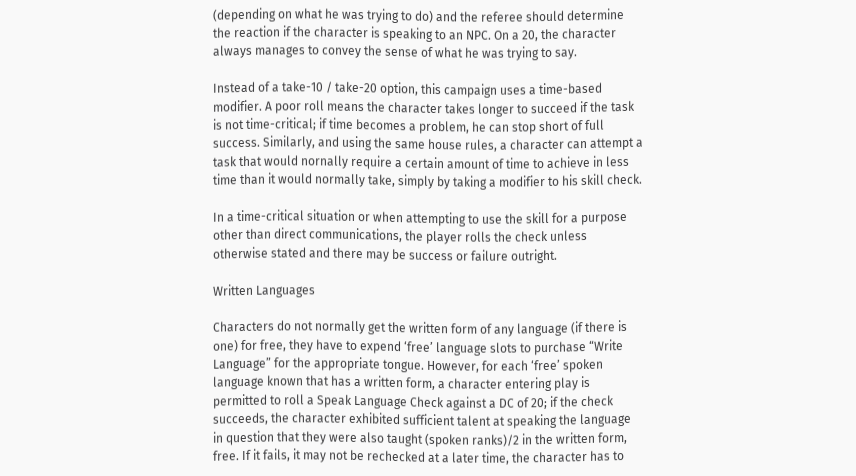(depending on what he was trying to do) and the referee should determine the reaction if the character is speaking to an NPC. On a 20, the character always manages to convey the sense of what he was trying to say.

Instead of a take-10 / take-20 option, this campaign uses a time-based modifier. A poor roll means the character takes longer to succeed if the task is not time-critical; if time becomes a problem, he can stop short of full success. Similarly, and using the same house rules, a character can attempt a task that would nornally require a certain amount of time to achieve in less time than it would normally take, simply by taking a modifier to his skill check.

In a time-critical situation or when attempting to use the skill for a purpose other than direct communications, the player rolls the check unless otherwise stated and there may be success or failure outright.

Written Languages

Characters do not normally get the written form of any language (if there is one) for free, they have to expend ‘free’ language slots to purchase “Write Language” for the appropriate tongue. However, for each ‘free’ spoken language known that has a written form, a character entering play is permitted to roll a Speak Language Check against a DC of 20; if the check succeeds, the character exhibited sufficient talent at speaking the language in question that they were also taught (spoken ranks)/2 in the written form, free. If it fails, it may not be rechecked at a later time, the character has to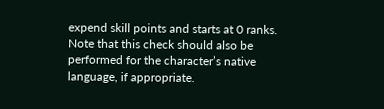expend skill points and starts at 0 ranks. Note that this check should also be performed for the character’s native language, if appropriate.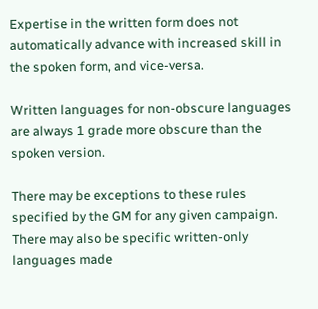Expertise in the written form does not automatically advance with increased skill in the spoken form, and vice-versa.

Written languages for non-obscure languages are always 1 grade more obscure than the spoken version.

There may be exceptions to these rules specified by the GM for any given campaign. There may also be specific written-only languages made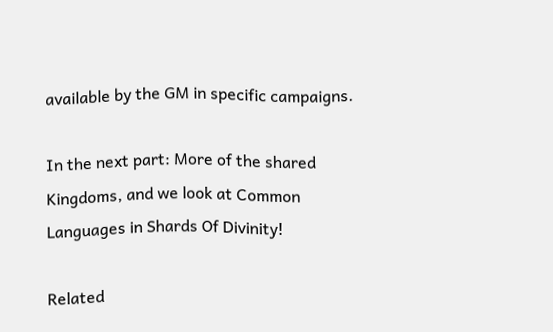available by the GM in specific campaigns.

In the next part: More of the shared Kingdoms, and we look at Common Languages in Shards Of Divinity!

Related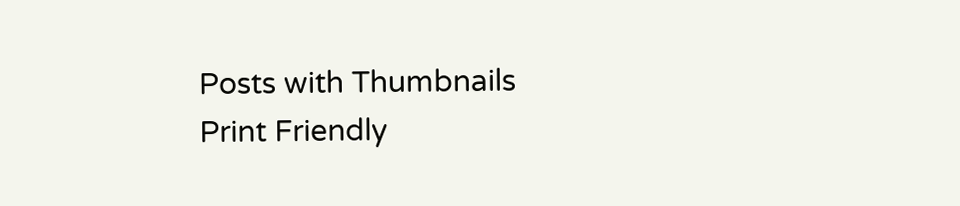Posts with Thumbnails
Print Friendly